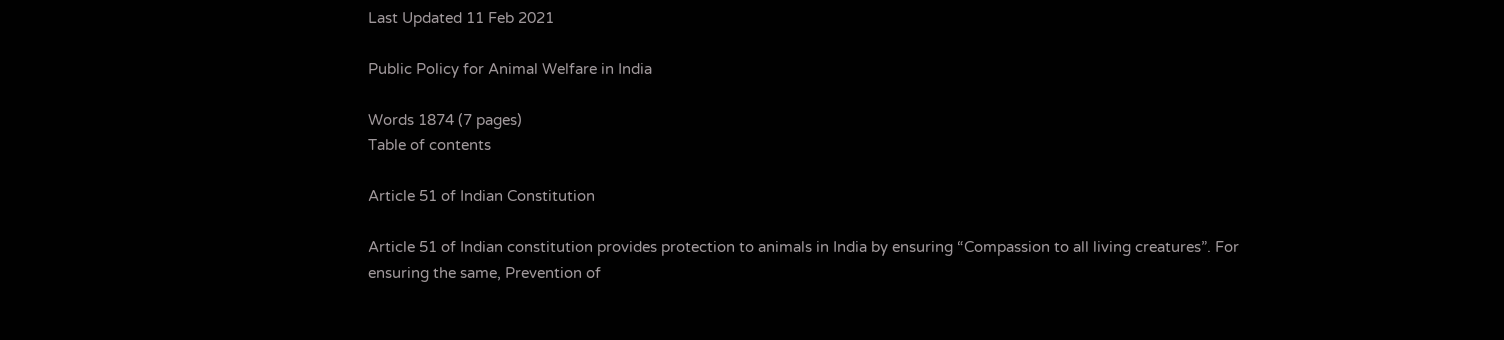Last Updated 11 Feb 2021

Public Policy for Animal Welfare in India

Words 1874 (7 pages)
Table of contents

Article 51 of Indian Constitution

Article 51 of Indian constitution provides protection to animals in India by ensuring “Compassion to all living creatures”. For ensuring the same, Prevention of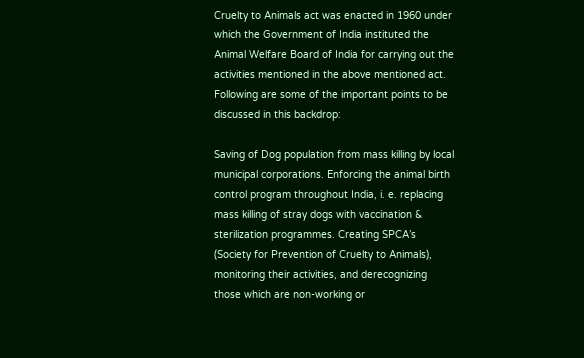Cruelty to Animals act was enacted in 1960 under which the Government of India instituted the Animal Welfare Board of India for carrying out the activities mentioned in the above mentioned act. Following are some of the important points to be discussed in this backdrop:

Saving of Dog population from mass killing by local municipal corporations. Enforcing the animal birth control program throughout India, i. e. replacing mass killing of stray dogs with vaccination & sterilization programmes. Creating SPCA’s (Society for Prevention of Cruelty to Animals), monitoring their activities, and derecognizing those which are non-working or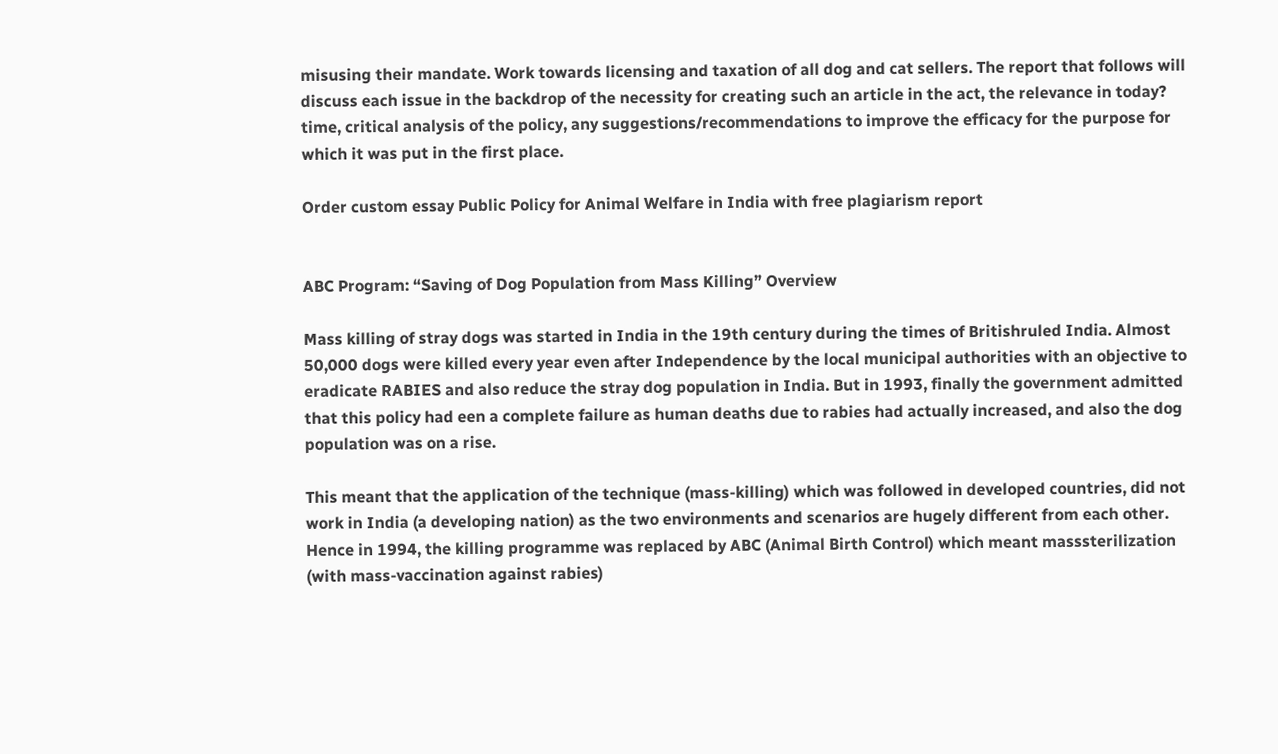misusing their mandate. Work towards licensing and taxation of all dog and cat sellers. The report that follows will discuss each issue in the backdrop of the necessity for creating such an article in the act, the relevance in today? time, critical analysis of the policy, any suggestions/recommendations to improve the efficacy for the purpose for which it was put in the first place.

Order custom essay Public Policy for Animal Welfare in India with free plagiarism report


ABC Program: “Saving of Dog Population from Mass Killing” Overview

Mass killing of stray dogs was started in India in the 19th century during the times of Britishruled India. Almost 50,000 dogs were killed every year even after Independence by the local municipal authorities with an objective to eradicate RABIES and also reduce the stray dog population in India. But in 1993, finally the government admitted that this policy had een a complete failure as human deaths due to rabies had actually increased, and also the dog population was on a rise.

This meant that the application of the technique (mass-killing) which was followed in developed countries, did not work in India (a developing nation) as the two environments and scenarios are hugely different from each other. Hence in 1994, the killing programme was replaced by ABC (Animal Birth Control) which meant masssterilization (with mass-vaccination against rabies)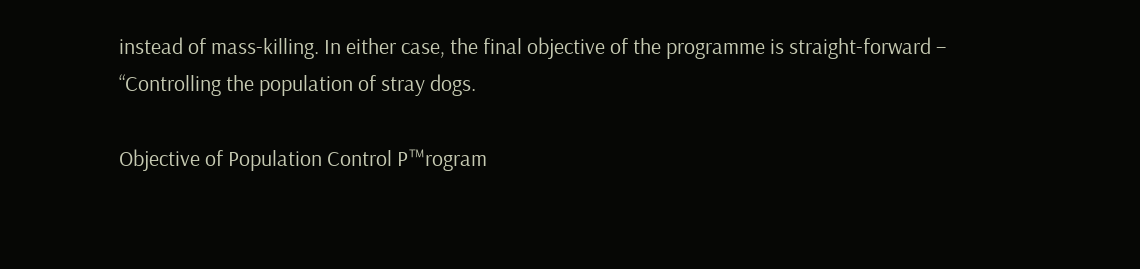instead of mass-killing. In either case, the final objective of the programme is straight-forward – “Controlling the population of stray dogs.

Objective of Population Control P™rogram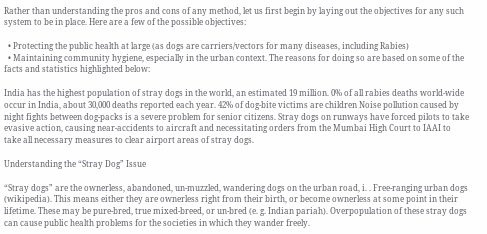Rather than understanding the pros and cons of any method, let us first begin by laying out the objectives for any such system to be in place. Here are a few of the possible objectives:

  • Protecting the public health at large (as dogs are carriers/vectors for many diseases, including Rabies)
  • Maintaining community hygiene, especially in the urban context. The reasons for doing so are based on some of the facts and statistics highlighted below:

India has the highest population of stray dogs in the world, an estimated 19 million. 0% of all rabies deaths world-wide occur in India, about 30,000 deaths reported each year. 42% of dog-bite victims are children Noise pollution caused by night fights between dog-packs is a severe problem for senior citizens. Stray dogs on runways have forced pilots to take evasive action, causing near-accidents to aircraft and necessitating orders from the Mumbai High Court to IAAI to take all necessary measures to clear airport areas of stray dogs.

Understanding the “Stray Dog” Issue

“Stray dogs” are the ownerless, abandoned, un-muzzled, wandering dogs on the urban road, i. . Free-ranging urban dogs (wikipedia). This means either they are ownerless right from their birth, or become ownerless at some point in their lifetime. These may be pure-bred, true mixed-breed, or un-bred (e. g. Indian pariah). Overpopulation of these stray dogs can cause public health problems for the societies in which they wander freely.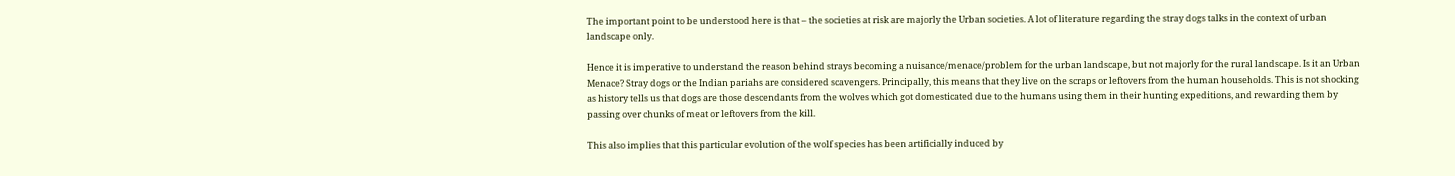The important point to be understood here is that – the societies at risk are majorly the Urban societies. A lot of literature regarding the stray dogs talks in the context of urban landscape only.

Hence it is imperative to understand the reason behind strays becoming a nuisance/menace/problem for the urban landscape, but not majorly for the rural landscape. Is it an Urban Menace? Stray dogs or the Indian pariahs are considered scavengers. Principally, this means that they live on the scraps or leftovers from the human households. This is not shocking as history tells us that dogs are those descendants from the wolves which got domesticated due to the humans using them in their hunting expeditions, and rewarding them by passing over chunks of meat or leftovers from the kill.

This also implies that this particular evolution of the wolf species has been artificially induced by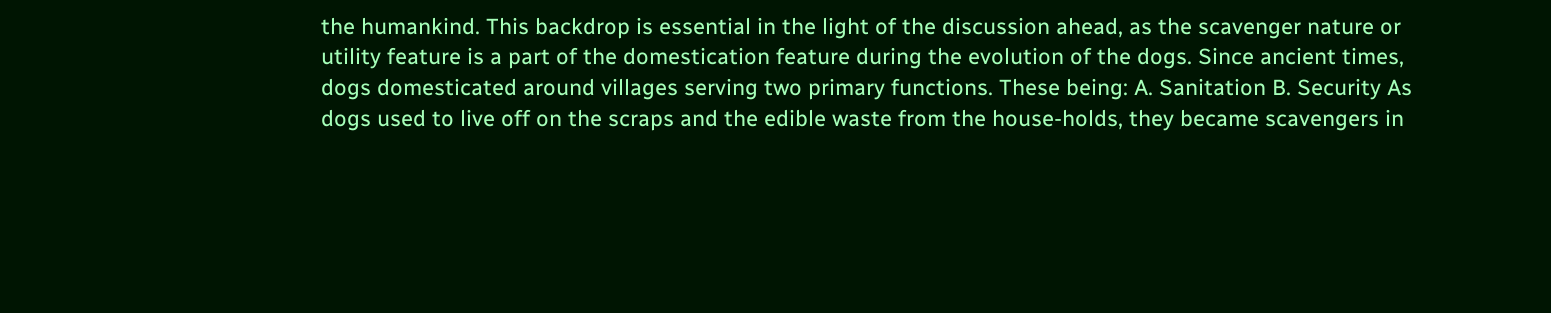the humankind. This backdrop is essential in the light of the discussion ahead, as the scavenger nature or utility feature is a part of the domestication feature during the evolution of the dogs. Since ancient times, dogs domesticated around villages serving two primary functions. These being: A. Sanitation B. Security As dogs used to live off on the scraps and the edible waste from the house-holds, they became scavengers in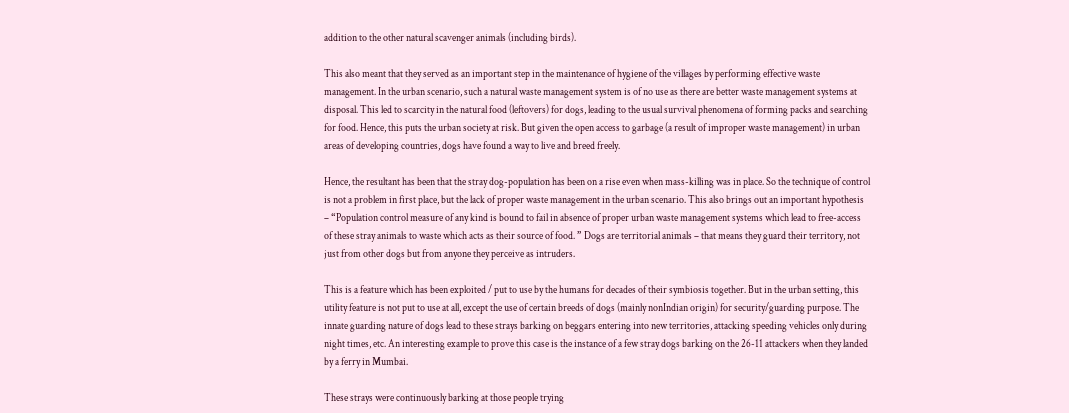addition to the other natural scavenger animals (including birds).

This also meant that they served as an important step in the maintenance of hygiene of the villages by performing effective waste management. In the urban scenario, such a natural waste management system is of no use as there are better waste management systems at disposal. This led to scarcity in the natural food (leftovers) for dogs, leading to the usual survival phenomena of forming packs and searching for food. Hence, this puts the urban society at risk. But given the open access to garbage (a result of improper waste management) in urban areas of developing countries, dogs have found a way to live and breed freely.

Hence, the resultant has been that the stray dog-population has been on a rise even when mass-killing was in place. So the technique of control is not a problem in first place, but the lack of proper waste management in the urban scenario. This also brings out an important hypothesis – “Population control measure of any kind is bound to fail in absence of proper urban waste management systems which lead to free-access of these stray animals to waste which acts as their source of food. ” Dogs are territorial animals – that means they guard their territory, not just from other dogs but from anyone they perceive as intruders.

This is a feature which has been exploited / put to use by the humans for decades of their symbiosis together. But in the urban setting, this utility feature is not put to use at all, except the use of certain breeds of dogs (mainly nonIndian origin) for security/guarding purpose. The innate guarding nature of dogs lead to these strays barking on beggars entering into new territories, attacking speeding vehicles only during night times, etc. An interesting example to prove this case is the instance of a few stray dogs barking on the 26-11 attackers when they landed by a ferry in Mumbai.

These strays were continuously barking at those people trying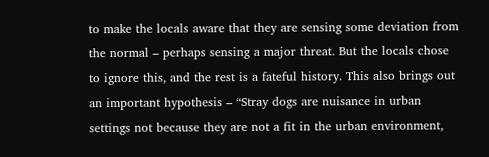to make the locals aware that they are sensing some deviation from the normal – perhaps sensing a major threat. But the locals chose to ignore this, and the rest is a fateful history. This also brings out an important hypothesis – “Stray dogs are nuisance in urban settings not because they are not a fit in the urban environment,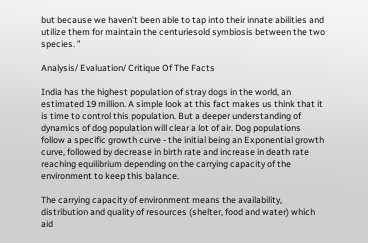but because we haven’t been able to tap into their innate abilities and utilize them for maintain the centuriesold symbiosis between the two species. ”

Analysis/ Evaluation/ Critique Of The Facts

India has the highest population of stray dogs in the world, an estimated 19 million. A simple look at this fact makes us think that it is time to control this population. But a deeper understanding of dynamics of dog population will clear a lot of air. Dog populations follow a specific growth curve - the initial being an Exponential growth curve, followed by decrease in birth rate and increase in death rate reaching equilibrium depending on the carrying capacity of the environment to keep this balance.

The carrying capacity of environment means the availability, distribution and quality of resources (shelter, food and water) which aid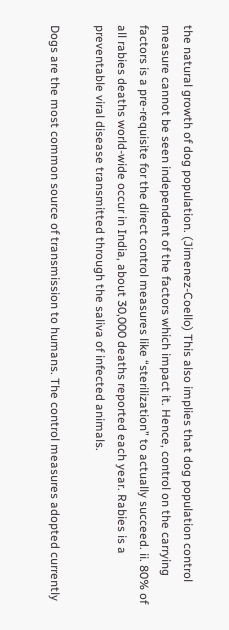the natural growth of dog population. (Jimenez-Coello) This also implies that dog population control measure cannot be seen independent of the factors which impact it. Hence, control on the carrying factors is a pre-requisite for the direct control measures like “sterilization” to actually succeed. ii. 80% of all rabies deaths world-wide occur in India, about 30,000 deaths reported each year. Rabies is a preventable viral disease transmitted through the saliva of infected animals.

Dogs are the most common source of transmission to humans. The control measures adopted currently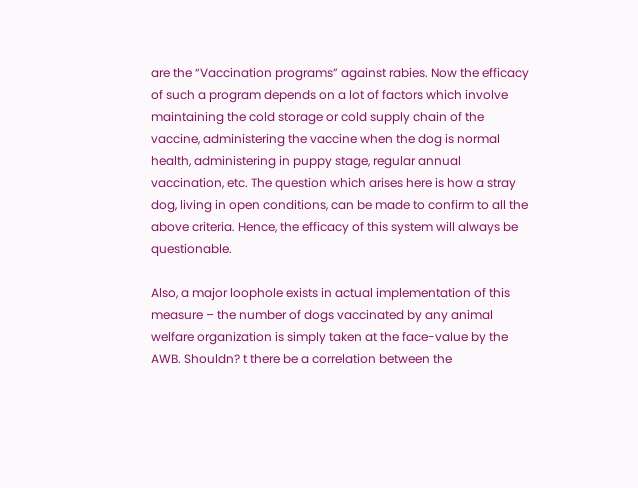are the “Vaccination programs” against rabies. Now the efficacy of such a program depends on a lot of factors which involve maintaining the cold storage or cold supply chain of the vaccine, administering the vaccine when the dog is normal health, administering in puppy stage, regular annual vaccination, etc. The question which arises here is how a stray dog, living in open conditions, can be made to confirm to all the above criteria. Hence, the efficacy of this system will always be questionable.

Also, a major loophole exists in actual implementation of this measure – the number of dogs vaccinated by any animal welfare organization is simply taken at the face-value by the AWB. Shouldn? t there be a correlation between the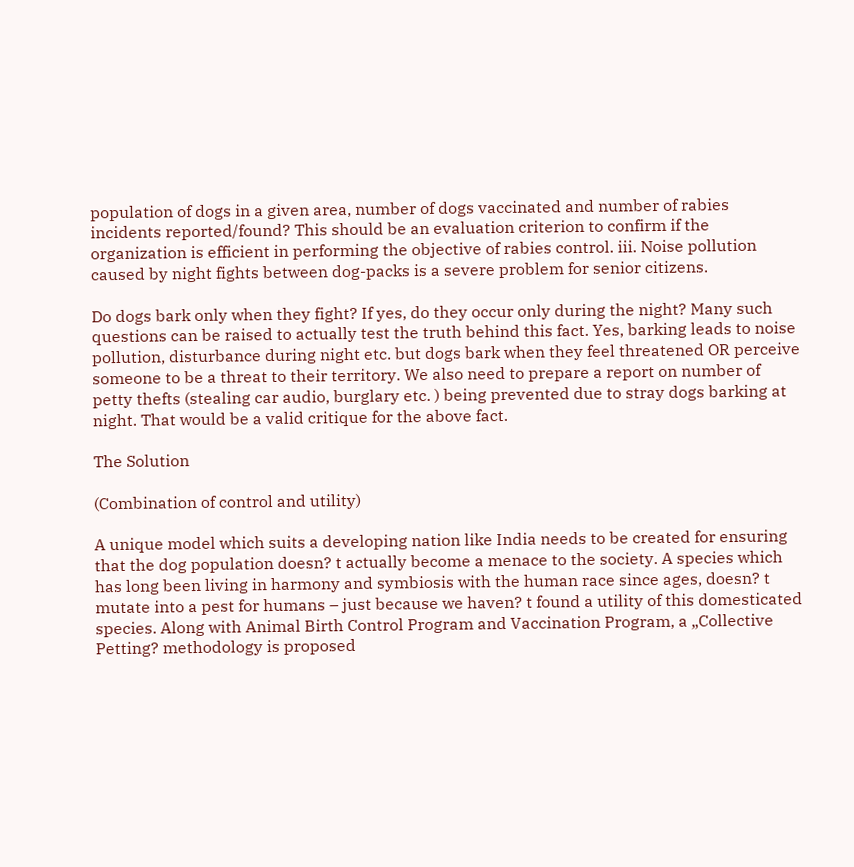population of dogs in a given area, number of dogs vaccinated and number of rabies incidents reported/found? This should be an evaluation criterion to confirm if the organization is efficient in performing the objective of rabies control. iii. Noise pollution caused by night fights between dog-packs is a severe problem for senior citizens.

Do dogs bark only when they fight? If yes, do they occur only during the night? Many such questions can be raised to actually test the truth behind this fact. Yes, barking leads to noise pollution, disturbance during night etc. but dogs bark when they feel threatened OR perceive someone to be a threat to their territory. We also need to prepare a report on number of petty thefts (stealing car audio, burglary etc. ) being prevented due to stray dogs barking at night. That would be a valid critique for the above fact.

The Solution

(Combination of control and utility)

A unique model which suits a developing nation like India needs to be created for ensuring that the dog population doesn? t actually become a menace to the society. A species which has long been living in harmony and symbiosis with the human race since ages, doesn? t mutate into a pest for humans – just because we haven? t found a utility of this domesticated species. Along with Animal Birth Control Program and Vaccination Program, a „Collective Petting? methodology is proposed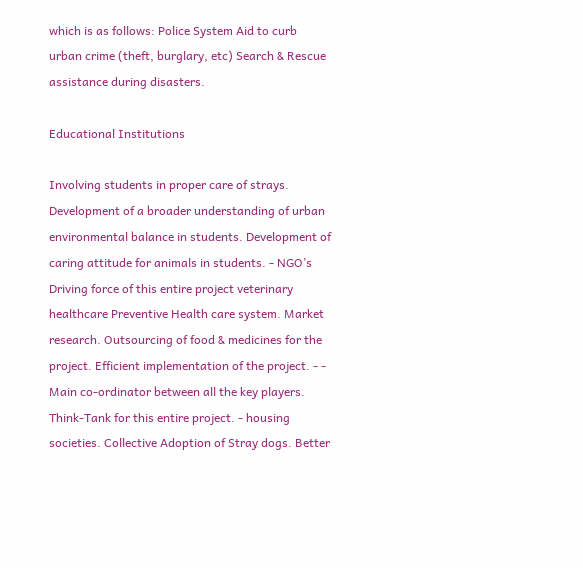which is as follows: Police System Aid to curb urban crime (theft, burglary, etc) Search & Rescue assistance during disasters.

Educational Institutions

Involving students in proper care of strays. Development of a broader understanding of urban environmental balance in students. Development of caring attitude for animals in students. - NGO’s Driving force of this entire project veterinary healthcare Preventive Health care system. Market research. Outsourcing of food & medicines for the project. Efficient implementation of the project. - - Main co-ordinator between all the key players. Think-Tank for this entire project. - housing societies. Collective Adoption of Stray dogs. Better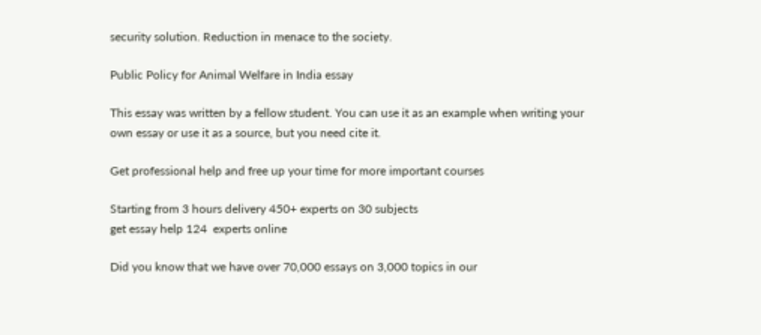security solution. Reduction in menace to the society.

Public Policy for Animal Welfare in India essay

This essay was written by a fellow student. You can use it as an example when writing your own essay or use it as a source, but you need cite it.

Get professional help and free up your time for more important courses

Starting from 3 hours delivery 450+ experts on 30 subjects
get essay help 124  experts online

Did you know that we have over 70,000 essays on 3,000 topics in our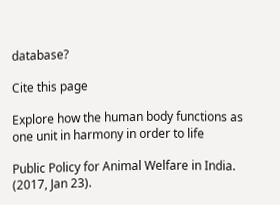database?

Cite this page

Explore how the human body functions as one unit in harmony in order to life

Public Policy for Animal Welfare in India. (2017, Jan 23).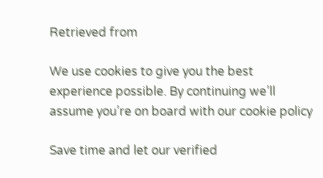Retrieved from

We use cookies to give you the best experience possible. By continuing we’ll assume you’re on board with our cookie policy

Save time and let our verified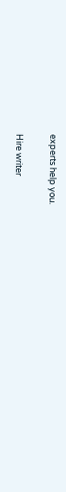experts help you.

Hire writer